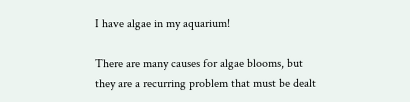I have algae in my aquarium!

There are many causes for algae blooms, but they are a recurring problem that must be dealt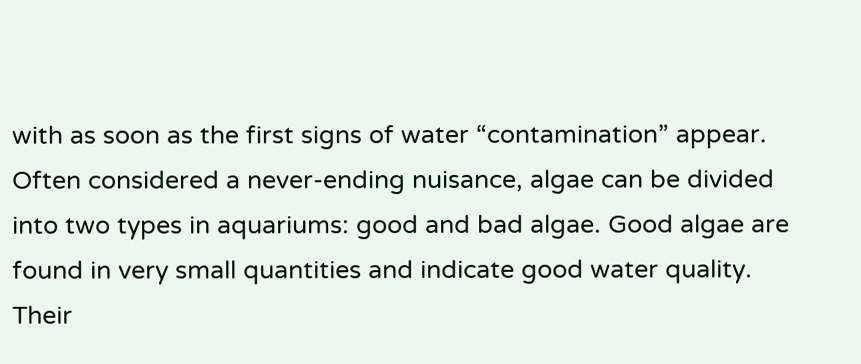with as soon as the first signs of water “contamination” appear.
Often considered a never-ending nuisance, algae can be divided into two types in aquariums: good and bad algae. Good algae are found in very small quantities and indicate good water quality. Their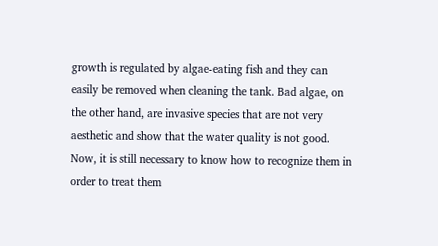growth is regulated by algae-eating fish and they can easily be removed when cleaning the tank. Bad algae, on the other hand, are invasive species that are not very aesthetic and show that the water quality is not good. Now, it is still necessary to know how to recognize them in order to treat them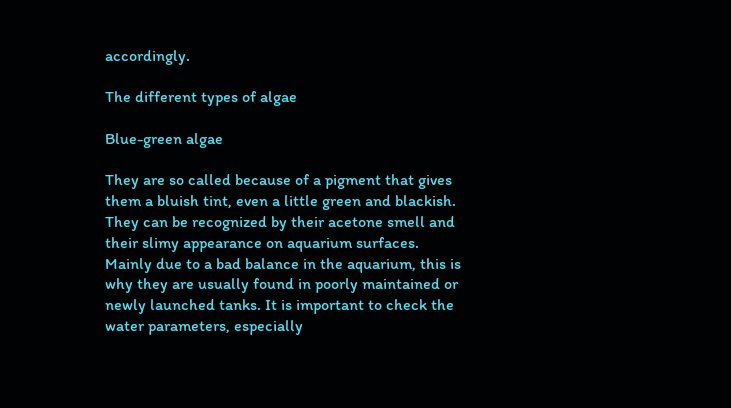accordingly.

The different types of algae

Blue-green algae

They are so called because of a pigment that gives them a bluish tint, even a little green and blackish. They can be recognized by their acetone smell and their slimy appearance on aquarium surfaces. Mainly due to a bad balance in the aquarium, this is why they are usually found in poorly maintained or newly launched tanks. It is important to check the water parameters, especially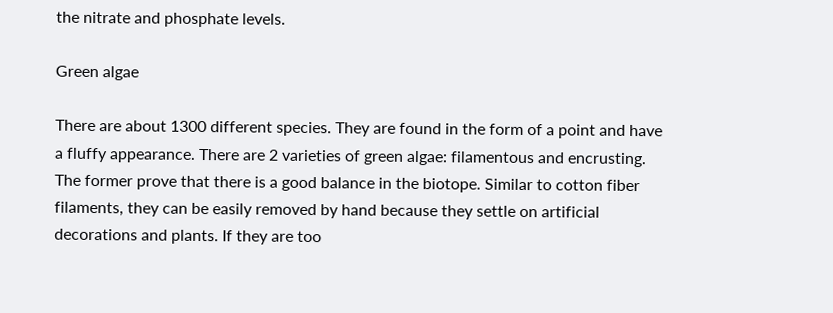the nitrate and phosphate levels.

Green algae

There are about 1300 different species. They are found in the form of a point and have a fluffy appearance. There are 2 varieties of green algae: filamentous and encrusting.
The former prove that there is a good balance in the biotope. Similar to cotton fiber filaments, they can be easily removed by hand because they settle on artificial decorations and plants. If they are too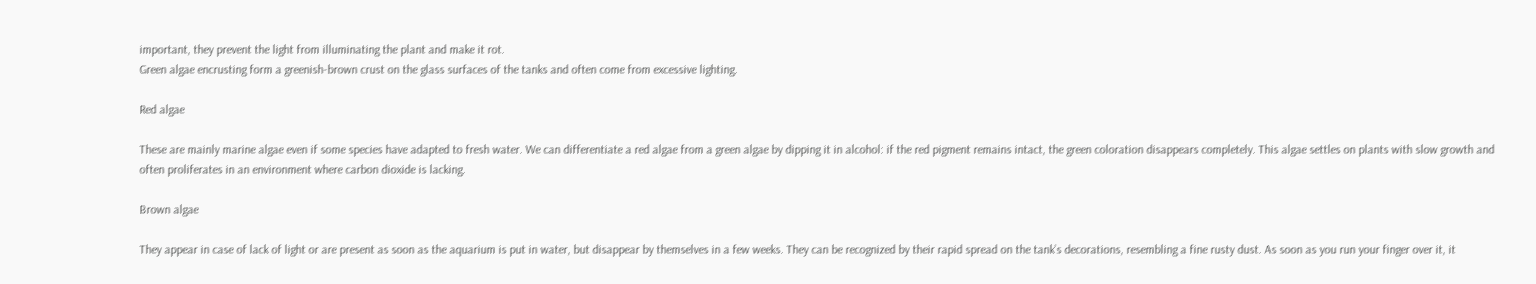important, they prevent the light from illuminating the plant and make it rot.
Green algae encrusting form a greenish-brown crust on the glass surfaces of the tanks and often come from excessive lighting.

Red algae

These are mainly marine algae even if some species have adapted to fresh water. We can differentiate a red algae from a green algae by dipping it in alcohol: if the red pigment remains intact, the green coloration disappears completely. This algae settles on plants with slow growth and often proliferates in an environment where carbon dioxide is lacking.

Brown algae

They appear in case of lack of light or are present as soon as the aquarium is put in water, but disappear by themselves in a few weeks. They can be recognized by their rapid spread on the tank’s decorations, resembling a fine rusty dust. As soon as you run your finger over it, it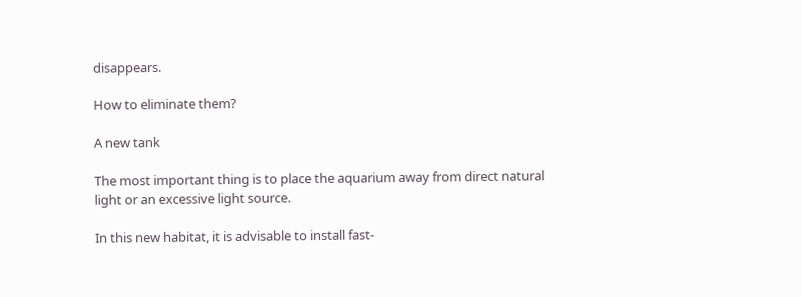disappears.

How to eliminate them?

A new tank

The most important thing is to place the aquarium away from direct natural light or an excessive light source.

In this new habitat, it is advisable to install fast-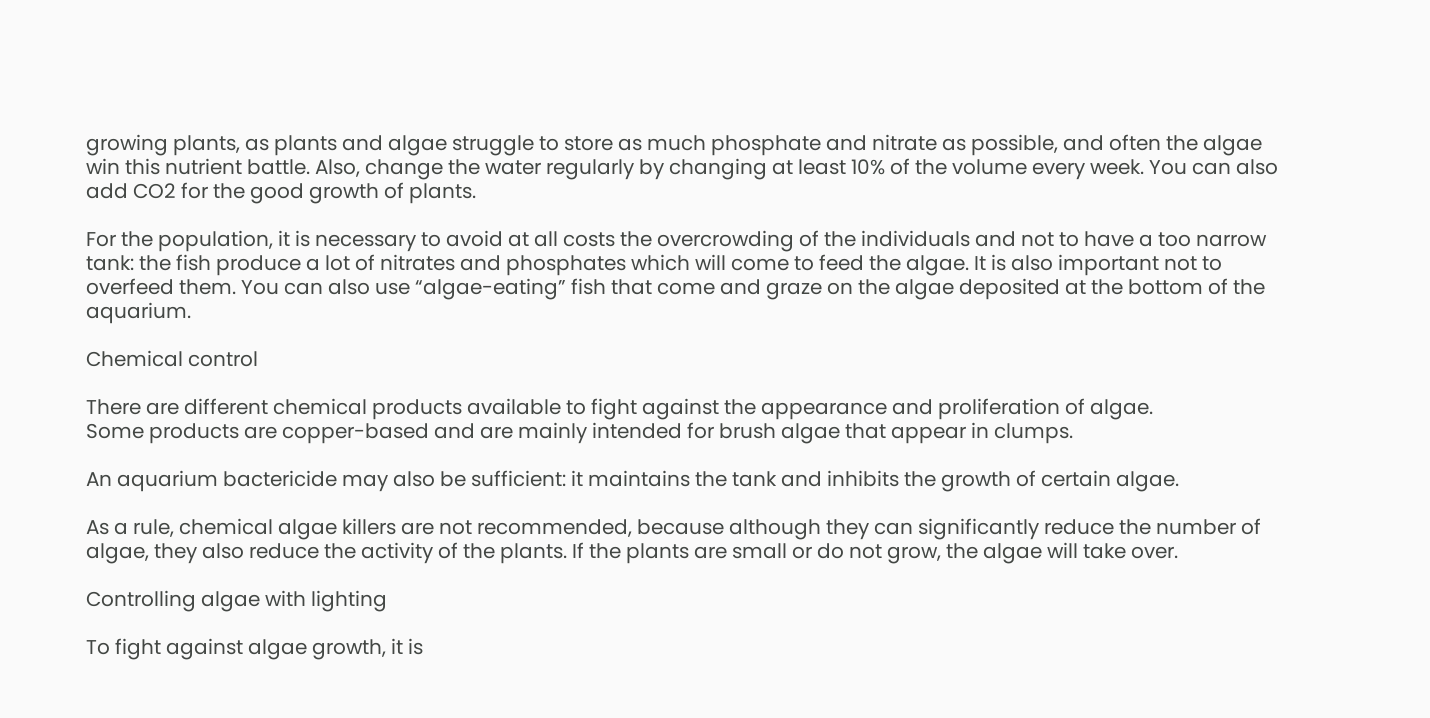growing plants, as plants and algae struggle to store as much phosphate and nitrate as possible, and often the algae win this nutrient battle. Also, change the water regularly by changing at least 10% of the volume every week. You can also add CO2 for the good growth of plants.

For the population, it is necessary to avoid at all costs the overcrowding of the individuals and not to have a too narrow tank: the fish produce a lot of nitrates and phosphates which will come to feed the algae. It is also important not to overfeed them. You can also use “algae-eating” fish that come and graze on the algae deposited at the bottom of the aquarium.

Chemical control

There are different chemical products available to fight against the appearance and proliferation of algae.
Some products are copper-based and are mainly intended for brush algae that appear in clumps.

An aquarium bactericide may also be sufficient: it maintains the tank and inhibits the growth of certain algae.

As a rule, chemical algae killers are not recommended, because although they can significantly reduce the number of algae, they also reduce the activity of the plants. If the plants are small or do not grow, the algae will take over.

Controlling algae with lighting

To fight against algae growth, it is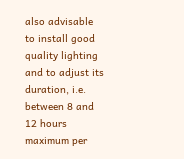also advisable to install good quality lighting and to adjust its duration, i.e. between 8 and 12 hours maximum per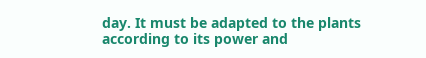day. It must be adapted to the plants according to its power and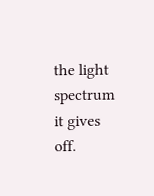the light spectrum it gives off.